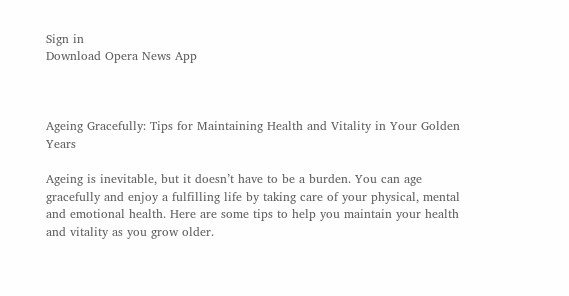Sign in
Download Opera News App



Ageing Gracefully: Tips for Maintaining Health and Vitality in Your Golden Years

Ageing is inevitable, but it doesn’t have to be a burden. You can age gracefully and enjoy a fulfilling life by taking care of your physical, mental and emotional health. Here are some tips to help you maintain your health and vitality as you grow older.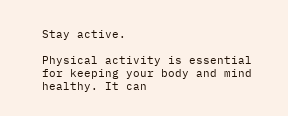Stay active.

Physical activity is essential for keeping your body and mind healthy. It can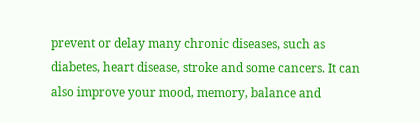prevent or delay many chronic diseases, such as diabetes, heart disease, stroke and some cancers. It can also improve your mood, memory, balance and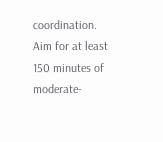coordination. Aim for at least 150 minutes of moderate-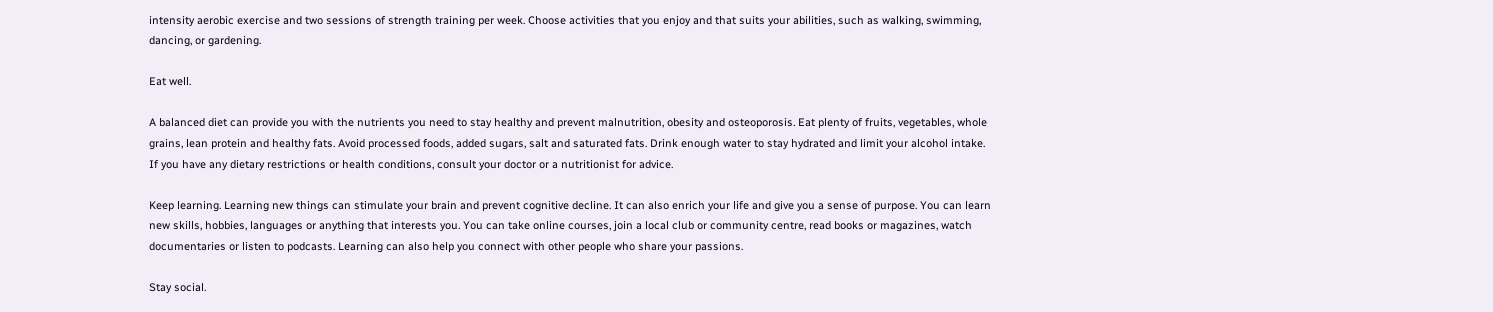intensity aerobic exercise and two sessions of strength training per week. Choose activities that you enjoy and that suits your abilities, such as walking, swimming, dancing, or gardening.

Eat well.

A balanced diet can provide you with the nutrients you need to stay healthy and prevent malnutrition, obesity and osteoporosis. Eat plenty of fruits, vegetables, whole grains, lean protein and healthy fats. Avoid processed foods, added sugars, salt and saturated fats. Drink enough water to stay hydrated and limit your alcohol intake. If you have any dietary restrictions or health conditions, consult your doctor or a nutritionist for advice.

Keep learning. Learning new things can stimulate your brain and prevent cognitive decline. It can also enrich your life and give you a sense of purpose. You can learn new skills, hobbies, languages or anything that interests you. You can take online courses, join a local club or community centre, read books or magazines, watch documentaries or listen to podcasts. Learning can also help you connect with other people who share your passions.

Stay social.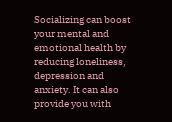Socializing can boost your mental and emotional health by reducing loneliness, depression and anxiety. It can also provide you with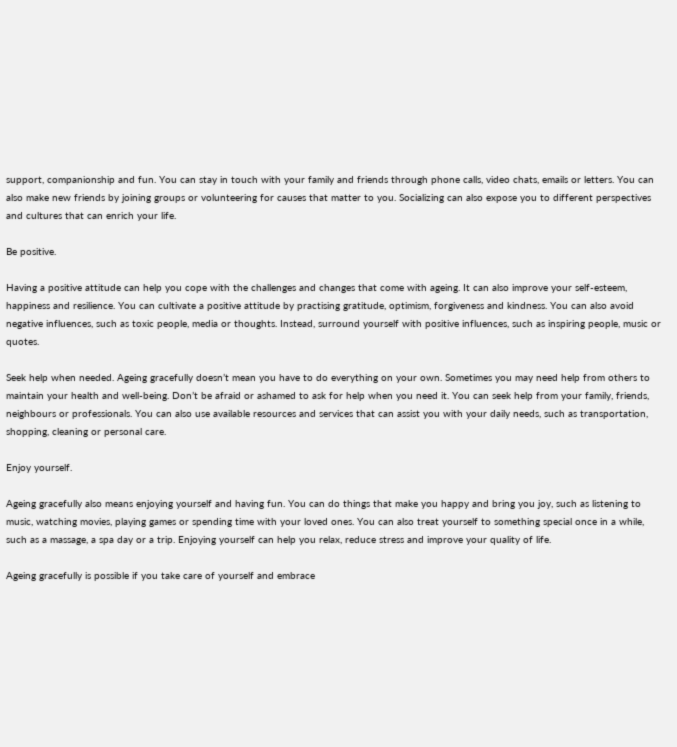support, companionship and fun. You can stay in touch with your family and friends through phone calls, video chats, emails or letters. You can also make new friends by joining groups or volunteering for causes that matter to you. Socializing can also expose you to different perspectives and cultures that can enrich your life.

Be positive.

Having a positive attitude can help you cope with the challenges and changes that come with ageing. It can also improve your self-esteem, happiness and resilience. You can cultivate a positive attitude by practising gratitude, optimism, forgiveness and kindness. You can also avoid negative influences, such as toxic people, media or thoughts. Instead, surround yourself with positive influences, such as inspiring people, music or quotes.

Seek help when needed. Ageing gracefully doesn’t mean you have to do everything on your own. Sometimes you may need help from others to maintain your health and well-being. Don’t be afraid or ashamed to ask for help when you need it. You can seek help from your family, friends, neighbours or professionals. You can also use available resources and services that can assist you with your daily needs, such as transportation, shopping, cleaning or personal care.

Enjoy yourself.

Ageing gracefully also means enjoying yourself and having fun. You can do things that make you happy and bring you joy, such as listening to music, watching movies, playing games or spending time with your loved ones. You can also treat yourself to something special once in a while, such as a massage, a spa day or a trip. Enjoying yourself can help you relax, reduce stress and improve your quality of life.

Ageing gracefully is possible if you take care of yourself and embrace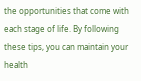the opportunities that come with each stage of life. By following these tips, you can maintain your health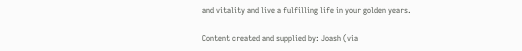and vitality and live a fulfilling life in your golden years.

Content created and supplied by: Joash (via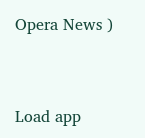Opera News )


Load app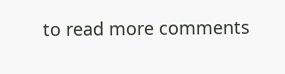to read more comments